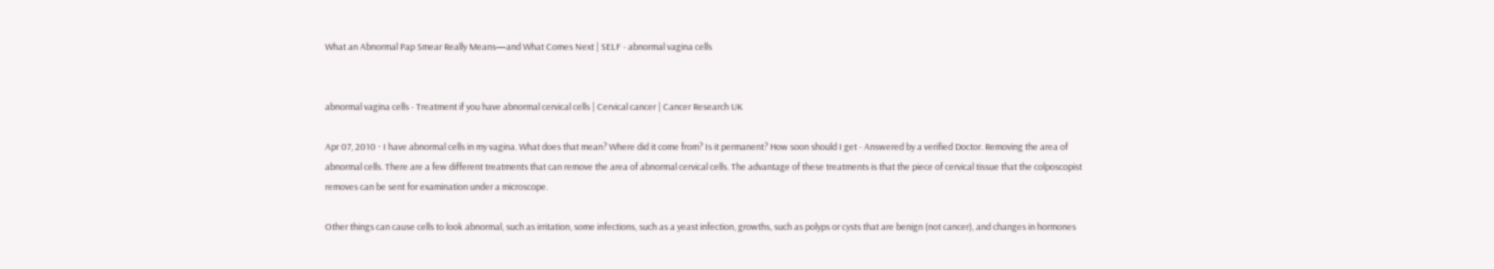What an Abnormal Pap Smear Really Means—and What Comes Next | SELF - abnormal vagina cells


abnormal vagina cells - Treatment if you have abnormal cervical cells | Cervical cancer | Cancer Research UK

Apr 07, 2010 · I have abnormal cells in my vagina. What does that mean? Where did it come from? Is it permanent? How soon should I get - Answered by a verified Doctor. Removing the area of abnormal cells. There are a few different treatments that can remove the area of abnormal cervical cells. The advantage of these treatments is that the piece of cervical tissue that the colposcopist removes can be sent for examination under a microscope.

Other things can cause cells to look abnormal, such as irritation, some infections, such as a yeast infection, growths, such as polyps or cysts that are benign (not cancer), and changes in hormones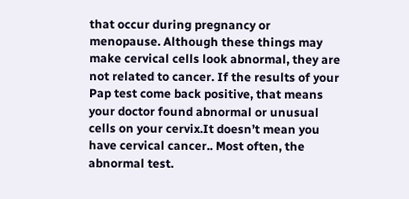that occur during pregnancy or menopause. Although these things may make cervical cells look abnormal, they are not related to cancer. If the results of your Pap test come back positive, that means your doctor found abnormal or unusual cells on your cervix.It doesn’t mean you have cervical cancer.. Most often, the abnormal test.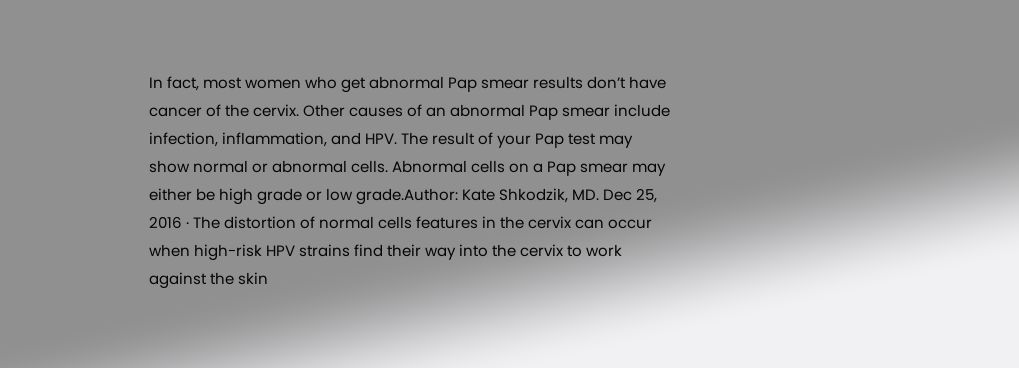In fact, most women who get abnormal Pap smear results don’t have cancer of the cervix. Other causes of an abnormal Pap smear include infection, inflammation, and HPV. The result of your Pap test may show normal or abnormal cells. Abnormal cells on a Pap smear may either be high grade or low grade.Author: Kate Shkodzik, MD. Dec 25, 2016 · The distortion of normal cells features in the cervix can occur when high-risk HPV strains find their way into the cervix to work against the skin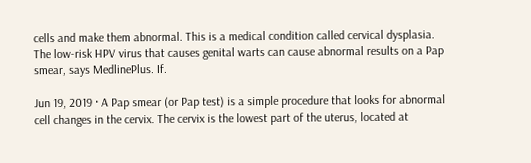cells and make them abnormal. This is a medical condition called cervical dysplasia. The low-risk HPV virus that causes genital warts can cause abnormal results on a Pap smear, says MedlinePlus. If.

Jun 19, 2019 · A Pap smear (or Pap test) is a simple procedure that looks for abnormal cell changes in the cervix. The cervix is the lowest part of the uterus, located at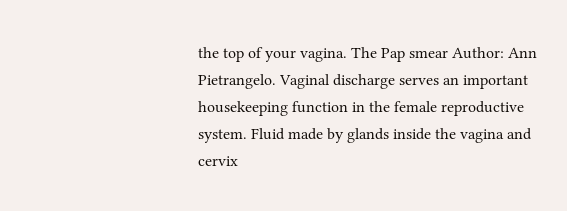the top of your vagina. The Pap smear Author: Ann Pietrangelo. Vaginal discharge serves an important housekeeping function in the female reproductive system. Fluid made by glands inside the vagina and cervix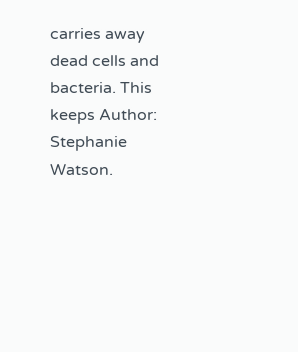carries away dead cells and bacteria. This keeps Author: Stephanie Watson.